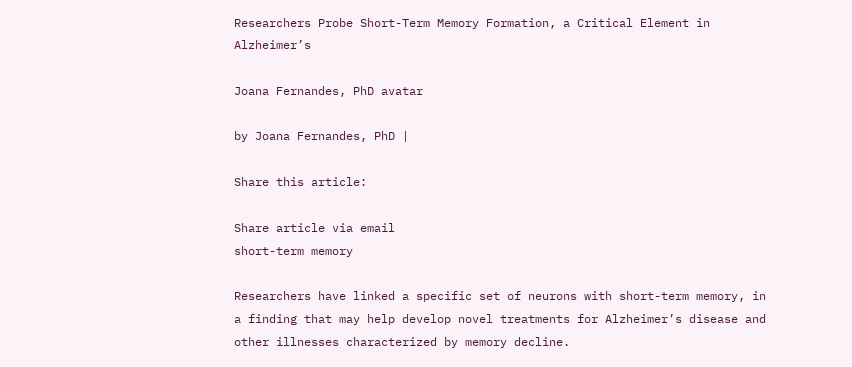Researchers Probe Short-Term Memory Formation, a Critical Element in Alzheimer’s

Joana Fernandes, PhD avatar

by Joana Fernandes, PhD |

Share this article:

Share article via email
short-term memory

Researchers have linked a specific set of neurons with short-term memory, in a finding that may help develop novel treatments for Alzheimer’s disease and other illnesses characterized by memory decline.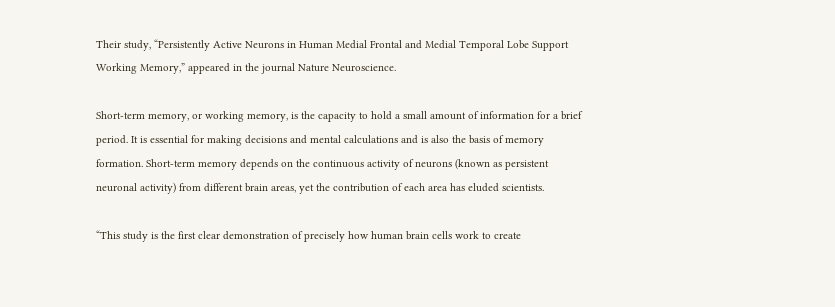Their study, “Persistently Active Neurons in Human Medial Frontal and Medial Temporal Lobe Support Working Memory,” appeared in the journal Nature Neuroscience.

Short-term memory, or working memory, is the capacity to hold a small amount of information for a brief period. It is essential for making decisions and mental calculations and is also the basis of memory formation. Short-term memory depends on the continuous activity of neurons (known as persistent neuronal activity) from different brain areas, yet the contribution of each area has eluded scientists.

“This study is the first clear demonstration of precisely how human brain cells work to create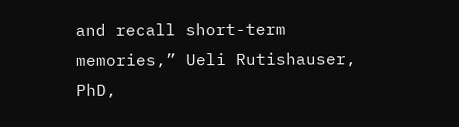and recall short-term memories,” Ueli Rutishauser, PhD,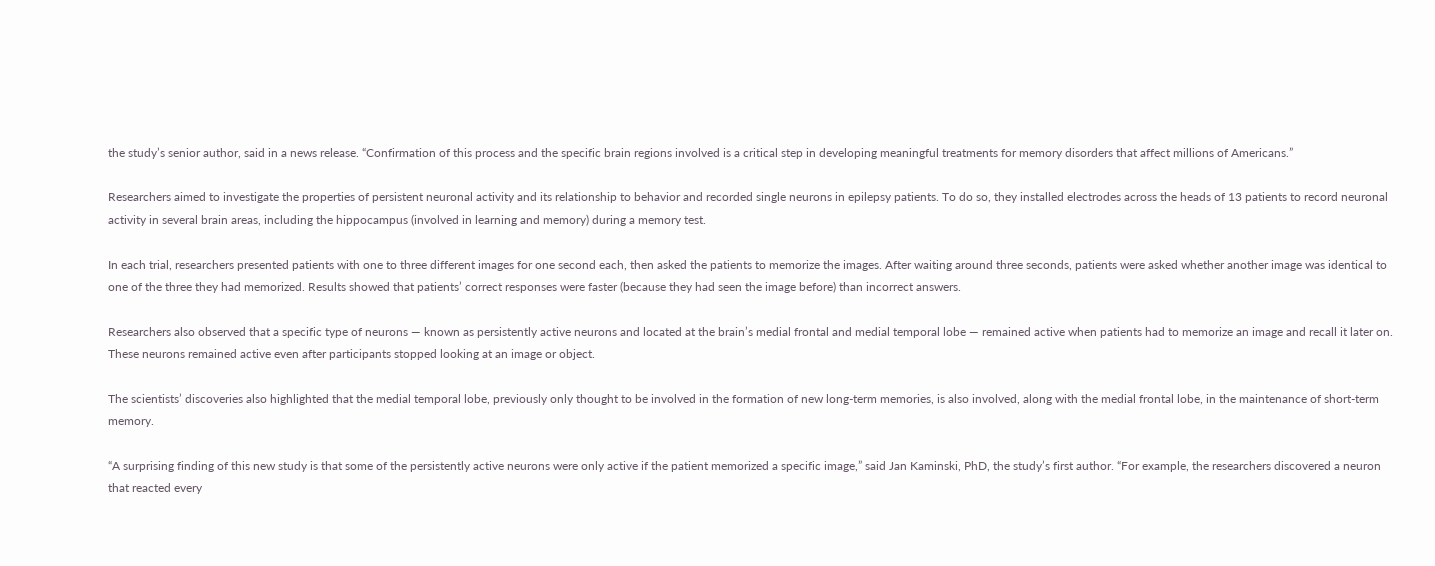the study’s senior author, said in a news release. “Confirmation of this process and the specific brain regions involved is a critical step in developing meaningful treatments for memory disorders that affect millions of Americans.”

Researchers aimed to investigate the properties of persistent neuronal activity and its relationship to behavior and recorded single neurons in epilepsy patients. To do so, they installed electrodes across the heads of 13 patients to record neuronal activity in several brain areas, including the hippocampus (involved in learning and memory) during a memory test.

In each trial, researchers presented patients with one to three different images for one second each, then asked the patients to memorize the images. After waiting around three seconds, patients were asked whether another image was identical to one of the three they had memorized. Results showed that patients’ correct responses were faster (because they had seen the image before) than incorrect answers.

Researchers also observed that a specific type of neurons — known as persistently active neurons and located at the brain’s medial frontal and medial temporal lobe — remained active when patients had to memorize an image and recall it later on. These neurons remained active even after participants stopped looking at an image or object.

The scientists’ discoveries also highlighted that the medial temporal lobe, previously only thought to be involved in the formation of new long-term memories, is also involved, along with the medial frontal lobe, in the maintenance of short-term memory.

“A surprising finding of this new study is that some of the persistently active neurons were only active if the patient memorized a specific image,” said Jan Kaminski, PhD, the study’s first author. “For example, the researchers discovered a neuron that reacted every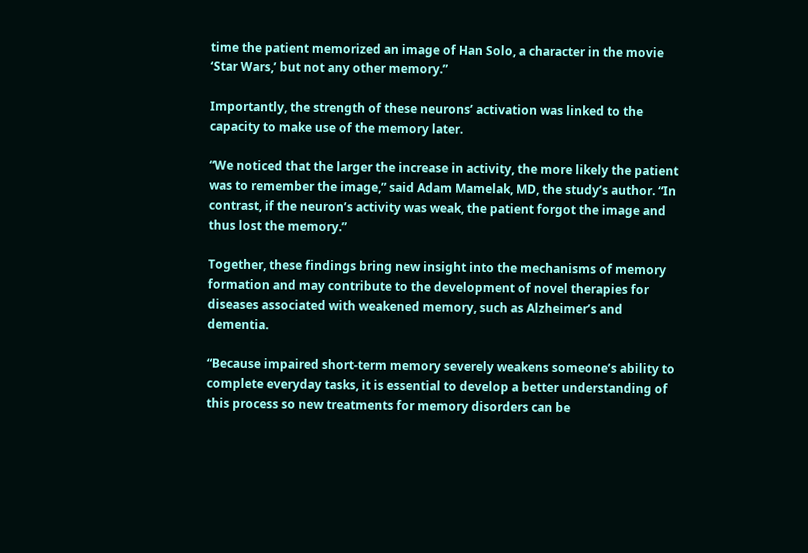time the patient memorized an image of Han Solo, a character in the movie ‘Star Wars,’ but not any other memory.”

Importantly, the strength of these neurons’ activation was linked to the capacity to make use of the memory later.

“We noticed that the larger the increase in activity, the more likely the patient was to remember the image,” said Adam Mamelak, MD, the study’s author. “In contrast, if the neuron’s activity was weak, the patient forgot the image and thus lost the memory.”

Together, these findings bring new insight into the mechanisms of memory formation and may contribute to the development of novel therapies for diseases associated with weakened memory, such as Alzheimer’s and dementia.

“Because impaired short-term memory severely weakens someone’s ability to complete everyday tasks, it is essential to develop a better understanding of this process so new treatments for memory disorders can be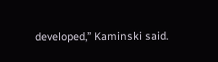developed,” Kaminski said.